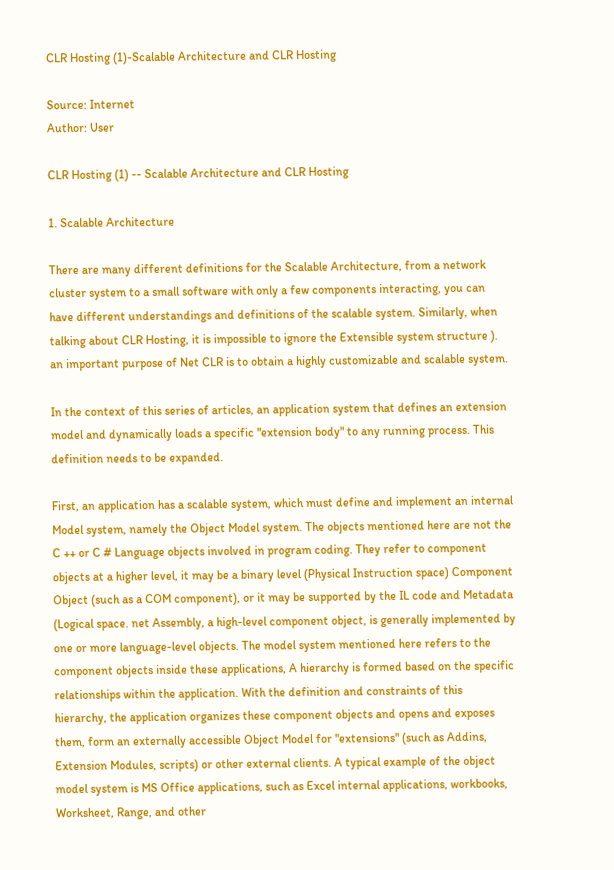CLR Hosting (1)-Scalable Architecture and CLR Hosting

Source: Internet
Author: User

CLR Hosting (1) -- Scalable Architecture and CLR Hosting

1. Scalable Architecture

There are many different definitions for the Scalable Architecture, from a network cluster system to a small software with only a few components interacting, you can have different understandings and definitions of the scalable system. Similarly, when talking about CLR Hosting, it is impossible to ignore the Extensible system structure ). an important purpose of Net CLR is to obtain a highly customizable and scalable system.

In the context of this series of articles, an application system that defines an extension model and dynamically loads a specific "extension body" to any running process. This definition needs to be expanded.

First, an application has a scalable system, which must define and implement an internal Model system, namely the Object Model system. The objects mentioned here are not the C ++ or C # Language objects involved in program coding. They refer to component objects at a higher level, it may be a binary level (Physical Instruction space) Component Object (such as a COM component), or it may be supported by the IL code and Metadata (Logical space. net Assembly, a high-level component object, is generally implemented by one or more language-level objects. The model system mentioned here refers to the component objects inside these applications, A hierarchy is formed based on the specific relationships within the application. With the definition and constraints of this hierarchy, the application organizes these component objects and opens and exposes them, form an externally accessible Object Model for "extensions" (such as Addins, Extension Modules, scripts) or other external clients. A typical example of the object model system is MS Office applications, such as Excel internal applications, workbooks, Worksheet, Range, and other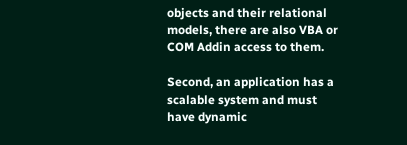objects and their relational models, there are also VBA or COM Addin access to them.

Second, an application has a scalable system and must have dynamic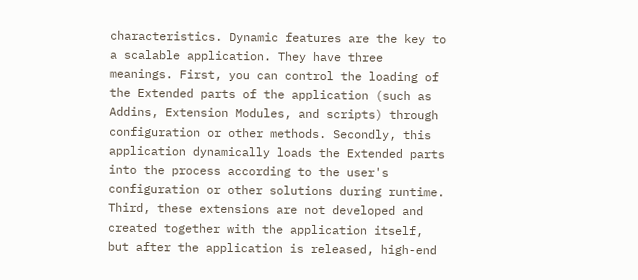characteristics. Dynamic features are the key to a scalable application. They have three meanings. First, you can control the loading of the Extended parts of the application (such as Addins, Extension Modules, and scripts) through configuration or other methods. Secondly, this application dynamically loads the Extended parts into the process according to the user's configuration or other solutions during runtime. Third, these extensions are not developed and created together with the application itself, but after the application is released, high-end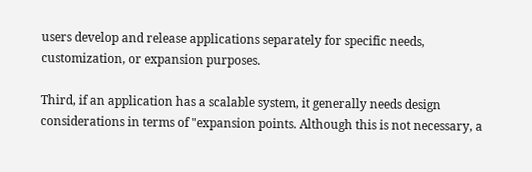users develop and release applications separately for specific needs, customization, or expansion purposes.

Third, if an application has a scalable system, it generally needs design considerations in terms of "expansion points. Although this is not necessary, a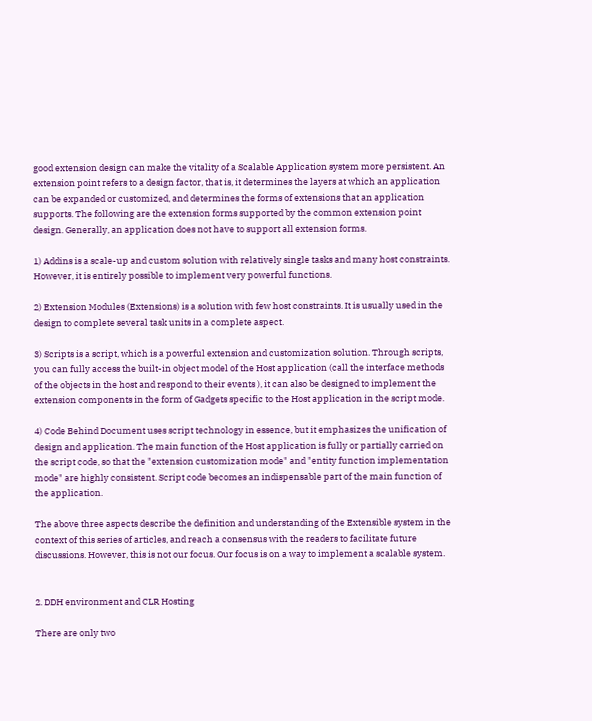good extension design can make the vitality of a Scalable Application system more persistent. An extension point refers to a design factor, that is, it determines the layers at which an application can be expanded or customized, and determines the forms of extensions that an application supports. The following are the extension forms supported by the common extension point design. Generally, an application does not have to support all extension forms.

1) Addins is a scale-up and custom solution with relatively single tasks and many host constraints. However, it is entirely possible to implement very powerful functions.

2) Extension Modules (Extensions) is a solution with few host constraints. It is usually used in the design to complete several task units in a complete aspect.

3) Scripts is a script, which is a powerful extension and customization solution. Through scripts, you can fully access the built-in object model of the Host application (call the interface methods of the objects in the host and respond to their events ), it can also be designed to implement the extension components in the form of Gadgets specific to the Host application in the script mode.

4) Code Behind Document uses script technology in essence, but it emphasizes the unification of design and application. The main function of the Host application is fully or partially carried on the script code, so that the "extension customization mode" and "entity function implementation mode" are highly consistent. Script code becomes an indispensable part of the main function of the application.

The above three aspects describe the definition and understanding of the Extensible system in the context of this series of articles, and reach a consensus with the readers to facilitate future discussions. However, this is not our focus. Our focus is on a way to implement a scalable system.


2. DDH environment and CLR Hosting

There are only two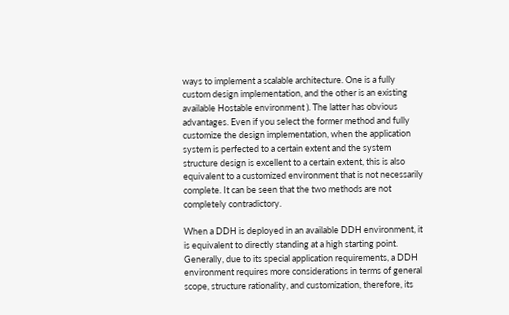ways to implement a scalable architecture. One is a fully custom design implementation, and the other is an existing available Hostable environment ). The latter has obvious advantages. Even if you select the former method and fully customize the design implementation, when the application system is perfected to a certain extent and the system structure design is excellent to a certain extent, this is also equivalent to a customized environment that is not necessarily complete. It can be seen that the two methods are not completely contradictory.

When a DDH is deployed in an available DDH environment, it is equivalent to directly standing at a high starting point. Generally, due to its special application requirements, a DDH environment requires more considerations in terms of general scope, structure rationality, and customization, therefore, its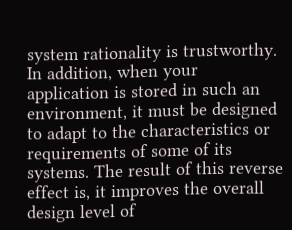system rationality is trustworthy. In addition, when your application is stored in such an environment, it must be designed to adapt to the characteristics or requirements of some of its systems. The result of this reverse effect is, it improves the overall design level of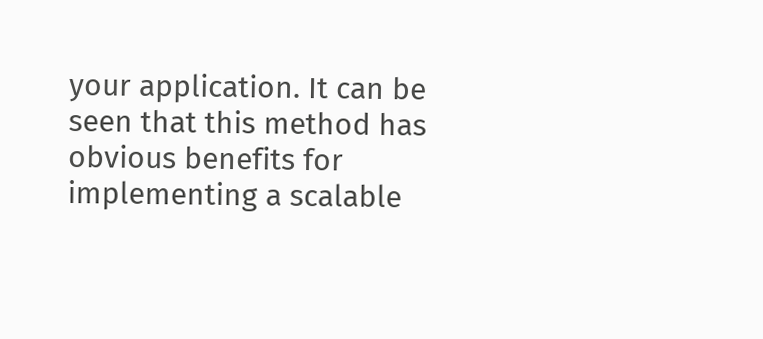your application. It can be seen that this method has obvious benefits for implementing a scalable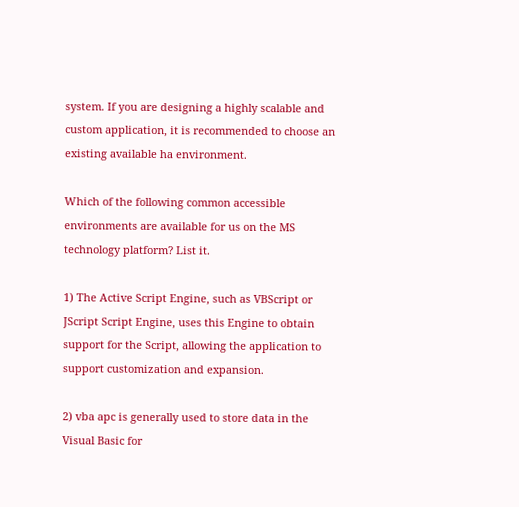system. If you are designing a highly scalable and custom application, it is recommended to choose an existing available ha environment.

Which of the following common accessible environments are available for us on the MS technology platform? List it.

1) The Active Script Engine, such as VBScript or JScript Script Engine, uses this Engine to obtain support for the Script, allowing the application to support customization and expansion.

2) vba apc is generally used to store data in the Visual Basic for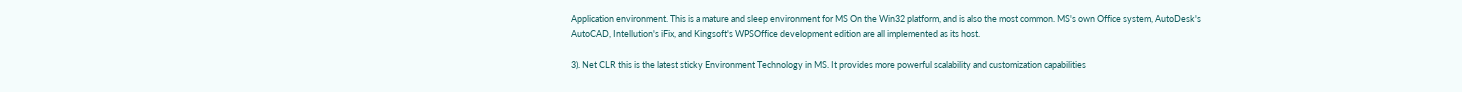Application environment. This is a mature and sleep environment for MS On the Win32 platform, and is also the most common. MS's own Office system, AutoDesk's AutoCAD, Intellution's iFix, and Kingsoft's WPSOffice development edition are all implemented as its host.

3). Net CLR this is the latest sticky Environment Technology in MS. It provides more powerful scalability and customization capabilities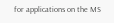for applications on the MS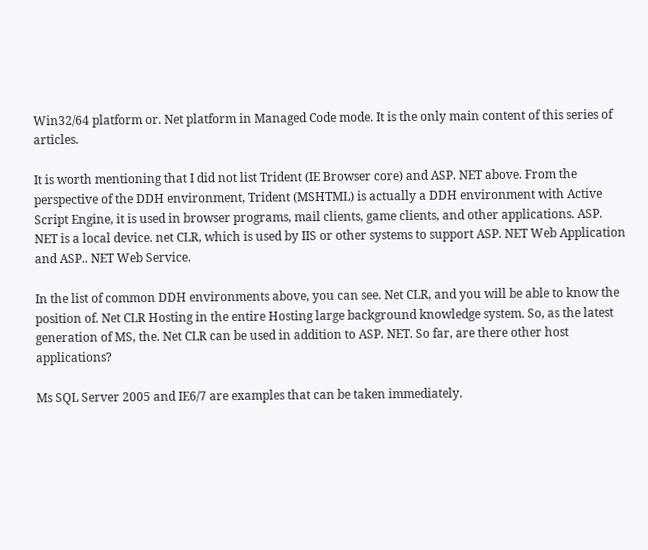Win32/64 platform or. Net platform in Managed Code mode. It is the only main content of this series of articles.

It is worth mentioning that I did not list Trident (IE Browser core) and ASP. NET above. From the perspective of the DDH environment, Trident (MSHTML) is actually a DDH environment with Active Script Engine, it is used in browser programs, mail clients, game clients, and other applications. ASP. NET is a local device. net CLR, which is used by IIS or other systems to support ASP. NET Web Application and ASP.. NET Web Service.

In the list of common DDH environments above, you can see. Net CLR, and you will be able to know the position of. Net CLR Hosting in the entire Hosting large background knowledge system. So, as the latest generation of MS, the. Net CLR can be used in addition to ASP. NET. So far, are there other host applications?

Ms SQL Server 2005 and IE6/7 are examples that can be taken immediately.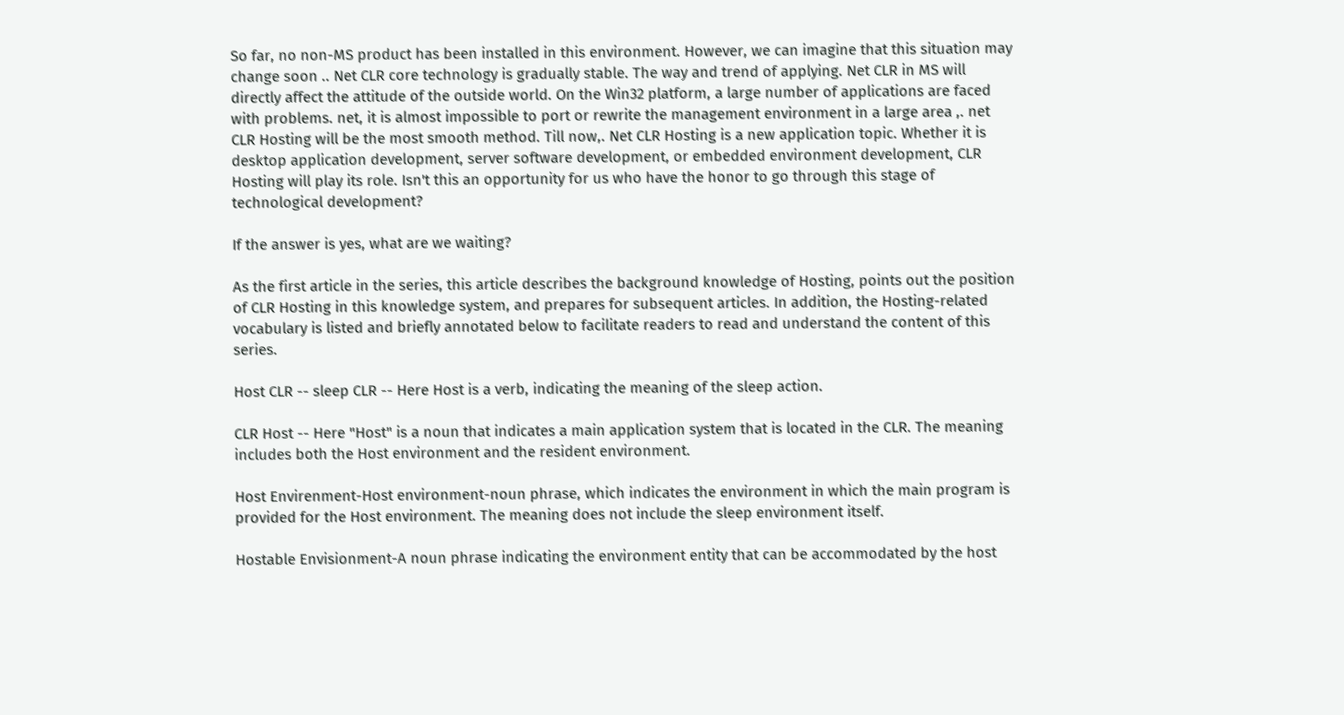So far, no non-MS product has been installed in this environment. However, we can imagine that this situation may change soon .. Net CLR core technology is gradually stable. The way and trend of applying. Net CLR in MS will directly affect the attitude of the outside world. On the Win32 platform, a large number of applications are faced with problems. net, it is almost impossible to port or rewrite the management environment in a large area ,. net CLR Hosting will be the most smooth method. Till now,. Net CLR Hosting is a new application topic. Whether it is desktop application development, server software development, or embedded environment development, CLR Hosting will play its role. Isn't this an opportunity for us who have the honor to go through this stage of technological development?

If the answer is yes, what are we waiting?

As the first article in the series, this article describes the background knowledge of Hosting, points out the position of CLR Hosting in this knowledge system, and prepares for subsequent articles. In addition, the Hosting-related vocabulary is listed and briefly annotated below to facilitate readers to read and understand the content of this series.

Host CLR -- sleep CLR -- Here Host is a verb, indicating the meaning of the sleep action.

CLR Host -- Here "Host" is a noun that indicates a main application system that is located in the CLR. The meaning includes both the Host environment and the resident environment.

Host Envirenment-Host environment-noun phrase, which indicates the environment in which the main program is provided for the Host environment. The meaning does not include the sleep environment itself.

Hostable Envisionment-A noun phrase indicating the environment entity that can be accommodated by the host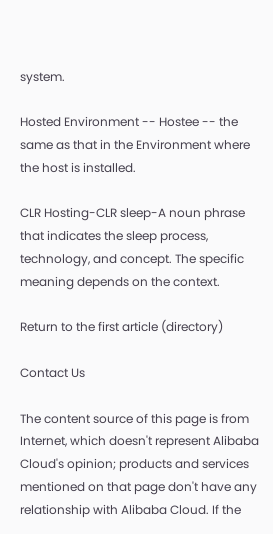system.

Hosted Environment -- Hostee -- the same as that in the Environment where the host is installed.

CLR Hosting-CLR sleep-A noun phrase that indicates the sleep process, technology, and concept. The specific meaning depends on the context.

Return to the first article (directory)

Contact Us

The content source of this page is from Internet, which doesn't represent Alibaba Cloud's opinion; products and services mentioned on that page don't have any relationship with Alibaba Cloud. If the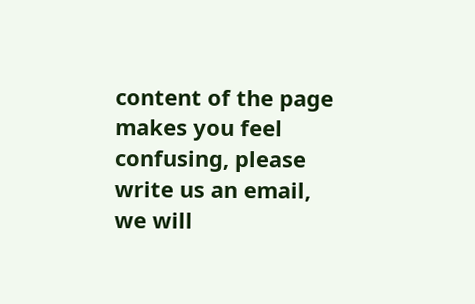content of the page makes you feel confusing, please write us an email, we will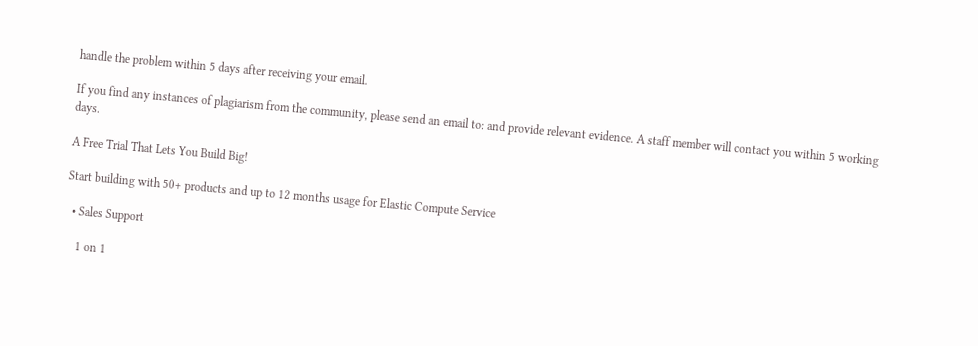handle the problem within 5 days after receiving your email.

If you find any instances of plagiarism from the community, please send an email to: and provide relevant evidence. A staff member will contact you within 5 working days.

A Free Trial That Lets You Build Big!

Start building with 50+ products and up to 12 months usage for Elastic Compute Service

  • Sales Support

    1 on 1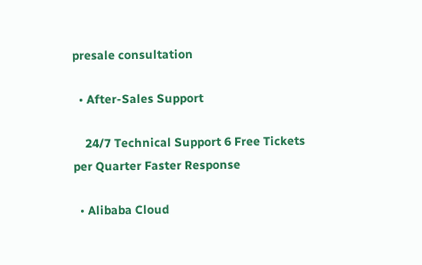presale consultation

  • After-Sales Support

    24/7 Technical Support 6 Free Tickets per Quarter Faster Response

  • Alibaba Cloud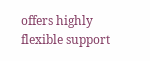offers highly flexible support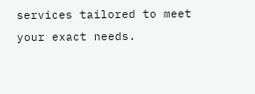services tailored to meet your exact needs.